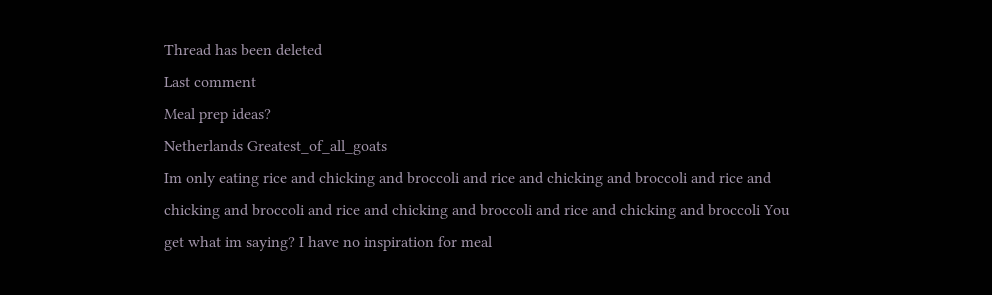Thread has been deleted
Last comment
Meal prep ideas?
Netherlands Greatest_of_all_goats
Im only eating rice and chicking and broccoli and rice and chicking and broccoli and rice and chicking and broccoli and rice and chicking and broccoli and rice and chicking and broccoli You get what im saying? I have no inspiration for meal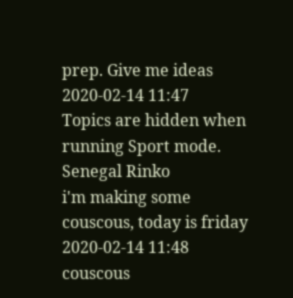prep. Give me ideas
2020-02-14 11:47
Topics are hidden when running Sport mode.
Senegal Rinko
i'm making some couscous, today is friday
2020-02-14 11:48
couscous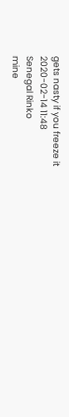gets nasty if you freeze it
2020-02-14 11:48
Senegal Rinko
mine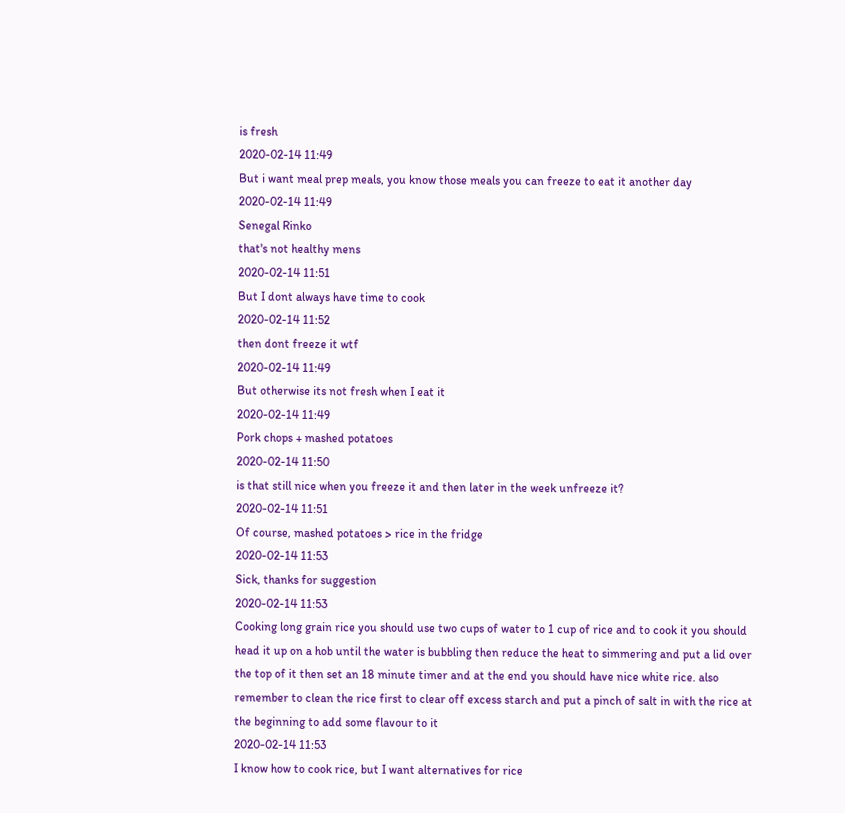is fresh
2020-02-14 11:49
But i want meal prep meals, you know those meals you can freeze to eat it another day
2020-02-14 11:49
Senegal Rinko
that's not healthy mens
2020-02-14 11:51
But I dont always have time to cook
2020-02-14 11:52
then dont freeze it wtf
2020-02-14 11:49
But otherwise its not fresh when I eat it
2020-02-14 11:49
Pork chops + mashed potatoes
2020-02-14 11:50
is that still nice when you freeze it and then later in the week unfreeze it?
2020-02-14 11:51
Of course, mashed potatoes > rice in the fridge
2020-02-14 11:53
Sick, thanks for suggestion
2020-02-14 11:53
Cooking long grain rice you should use two cups of water to 1 cup of rice and to cook it you should head it up on a hob until the water is bubbling then reduce the heat to simmering and put a lid over the top of it then set an 18 minute timer and at the end you should have nice white rice. also remember to clean the rice first to clear off excess starch and put a pinch of salt in with the rice at the beginning to add some flavour to it
2020-02-14 11:53
I know how to cook rice, but I want alternatives for rice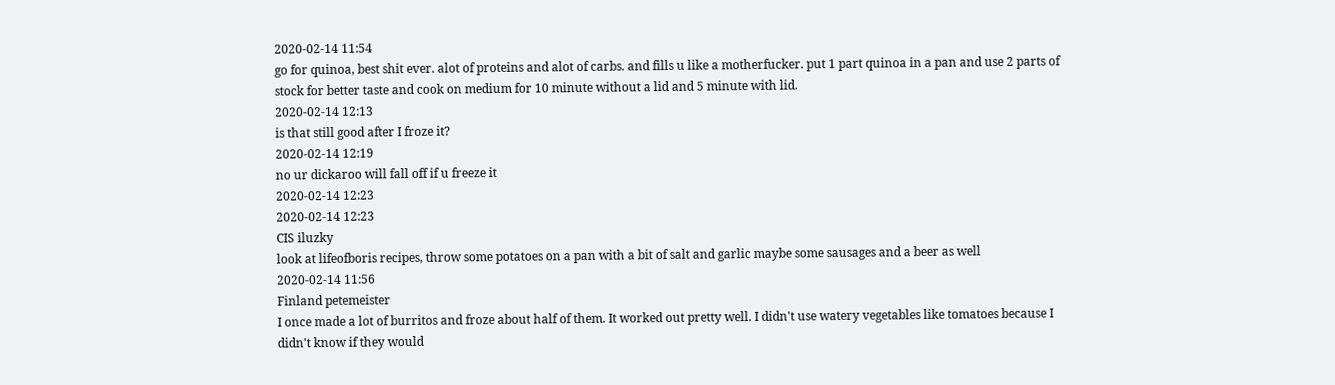2020-02-14 11:54
go for quinoa, best shit ever. alot of proteins and alot of carbs. and fills u like a motherfucker. put 1 part quinoa in a pan and use 2 parts of stock for better taste and cook on medium for 10 minute without a lid and 5 minute with lid.
2020-02-14 12:13
is that still good after I froze it?
2020-02-14 12:19
no ur dickaroo will fall off if u freeze it
2020-02-14 12:23
2020-02-14 12:23
CIS iluzky
look at lifeofboris recipes, throw some potatoes on a pan with a bit of salt and garlic maybe some sausages and a beer as well
2020-02-14 11:56
Finland petemeister
I once made a lot of burritos and froze about half of them. It worked out pretty well. I didn't use watery vegetables like tomatoes because I didn't know if they would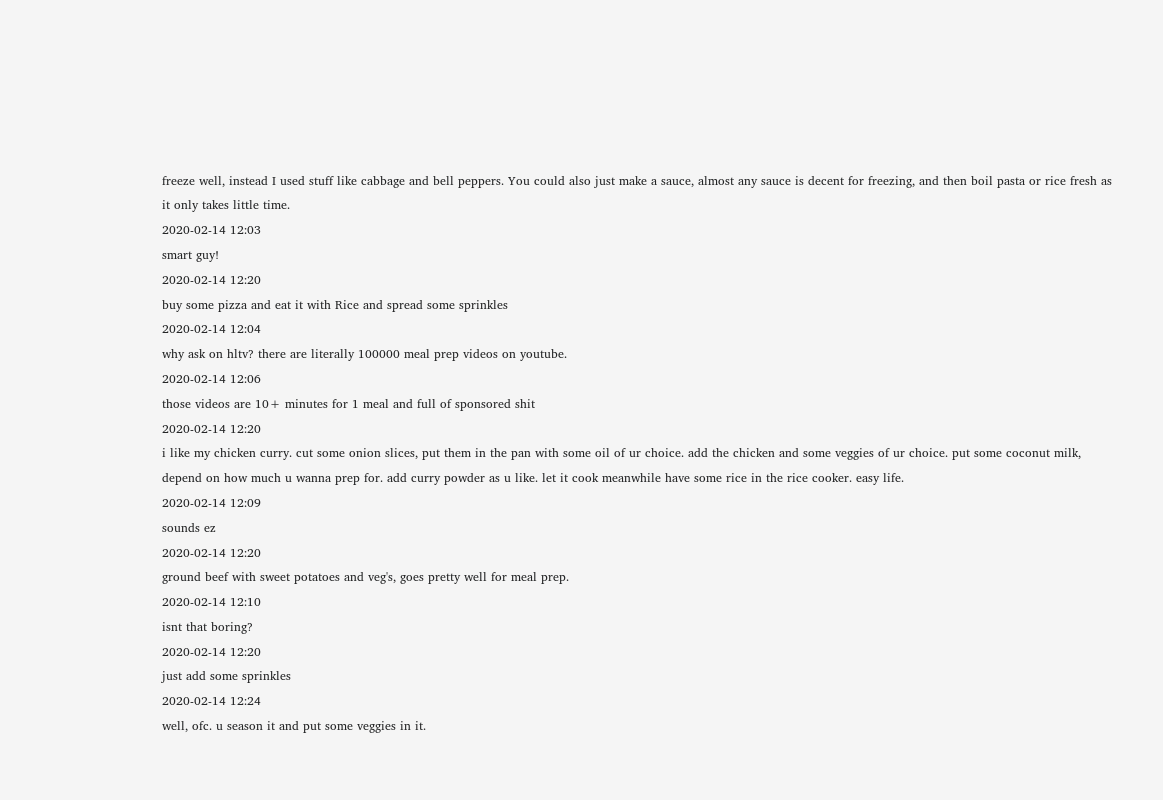freeze well, instead I used stuff like cabbage and bell peppers. You could also just make a sauce, almost any sauce is decent for freezing, and then boil pasta or rice fresh as it only takes little time.
2020-02-14 12:03
smart guy!
2020-02-14 12:20
buy some pizza and eat it with Rice and spread some sprinkles
2020-02-14 12:04
why ask on hltv? there are literally 100000 meal prep videos on youtube.
2020-02-14 12:06
those videos are 10+ minutes for 1 meal and full of sponsored shit
2020-02-14 12:20
i like my chicken curry. cut some onion slices, put them in the pan with some oil of ur choice. add the chicken and some veggies of ur choice. put some coconut milk, depend on how much u wanna prep for. add curry powder as u like. let it cook meanwhile have some rice in the rice cooker. easy life.
2020-02-14 12:09
sounds ez
2020-02-14 12:20
ground beef with sweet potatoes and veg's, goes pretty well for meal prep.
2020-02-14 12:10
isnt that boring?
2020-02-14 12:20
just add some sprinkles
2020-02-14 12:24
well, ofc. u season it and put some veggies in it.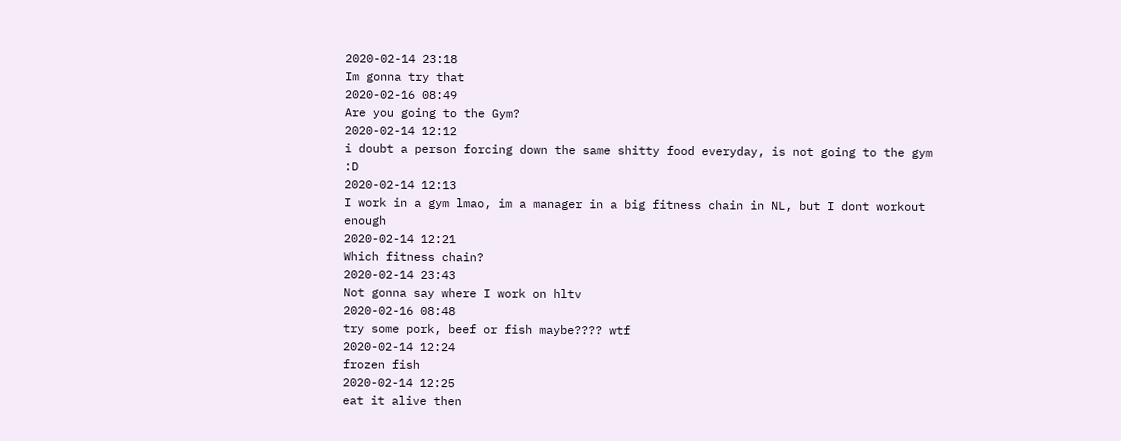2020-02-14 23:18
Im gonna try that
2020-02-16 08:49
Are you going to the Gym?
2020-02-14 12:12
i doubt a person forcing down the same shitty food everyday, is not going to the gym :D
2020-02-14 12:13
I work in a gym lmao, im a manager in a big fitness chain in NL, but I dont workout enough
2020-02-14 12:21
Which fitness chain?
2020-02-14 23:43
Not gonna say where I work on hltv
2020-02-16 08:48
try some pork, beef or fish maybe???? wtf
2020-02-14 12:24
frozen fish
2020-02-14 12:25
eat it alive then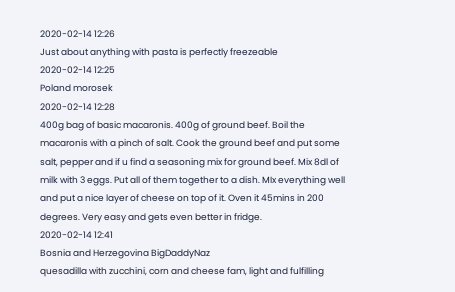2020-02-14 12:26
Just about anything with pasta is perfectly freezeable
2020-02-14 12:25
Poland morosek
2020-02-14 12:28
400g bag of basic macaronis. 400g of ground beef. Boil the macaronis with a pinch of salt. Cook the ground beef and put some salt, pepper and if u find a seasoning mix for ground beef. Mix 8dl of milk with 3 eggs. Put all of them together to a dish. MIx everything well and put a nice layer of cheese on top of it. Oven it 45mins in 200 degrees. Very easy and gets even better in fridge.
2020-02-14 12:41
Bosnia and Herzegovina BigDaddyNaz
quesadilla with zucchini, corn and cheese fam, light and fulfilling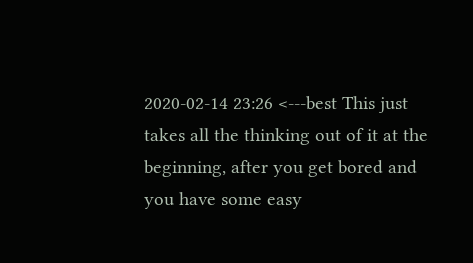2020-02-14 23:26 <---best This just takes all the thinking out of it at the beginning, after you get bored and you have some easy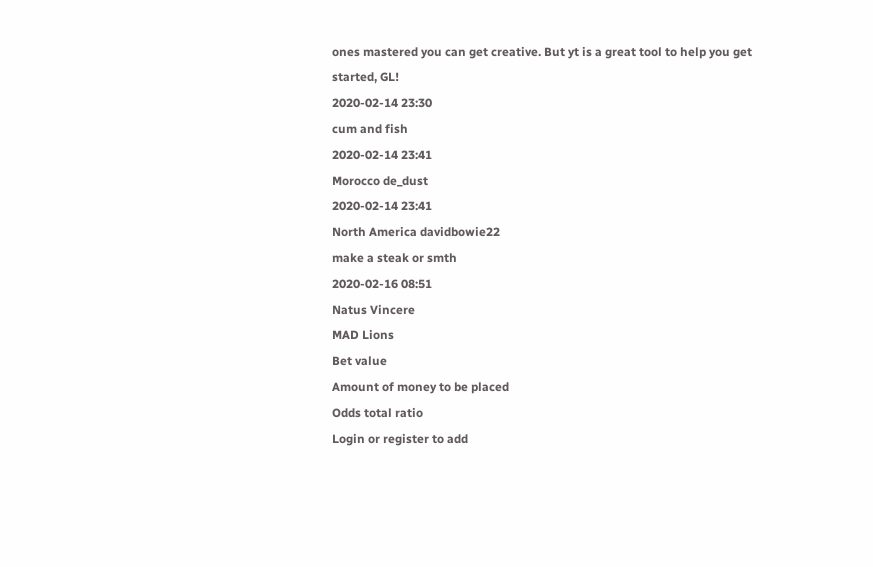ones mastered you can get creative. But yt is a great tool to help you get started, GL!
2020-02-14 23:30
cum and fish
2020-02-14 23:41
Morocco de_dust
2020-02-14 23:41
North America davidbowie22
make a steak or smth
2020-02-16 08:51
Natus Vincere
MAD Lions
Bet value
Amount of money to be placed
Odds total ratio
Login or register to add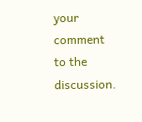your comment to the discussion.